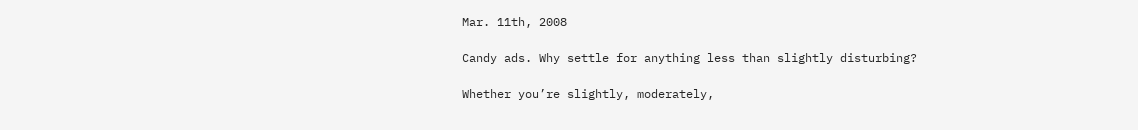Mar. 11th, 2008

Candy ads. Why settle for anything less than slightly disturbing?

Whether you’re slightly, moderately,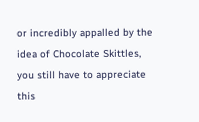or incredibly appalled by the idea of Chocolate Skittles, you still have to appreciate this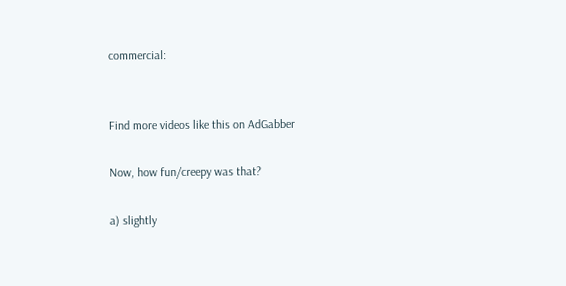commercial:


Find more videos like this on AdGabber

Now, how fun/creepy was that?

a) slightly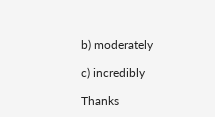b) moderately

c) incredibly

Thanks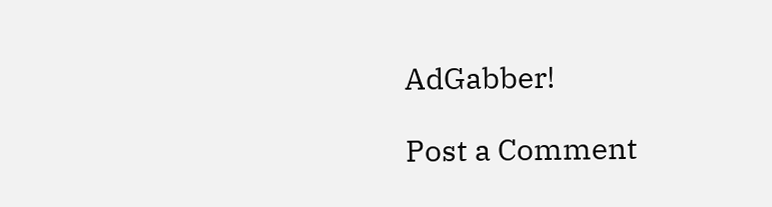AdGabber!

Post a Comment